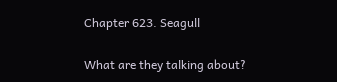Chapter 623. Seagull

What are they talking about?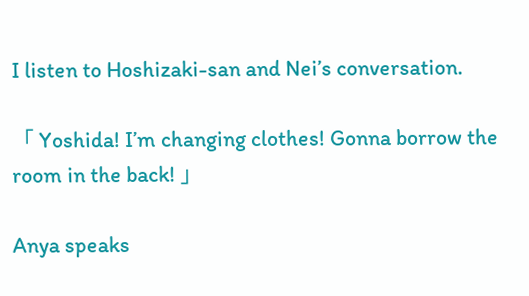I listen to Hoshizaki-san and Nei’s conversation.

「 Yoshida! I’m changing clothes! Gonna borrow the room in the back! 」

Anya speaks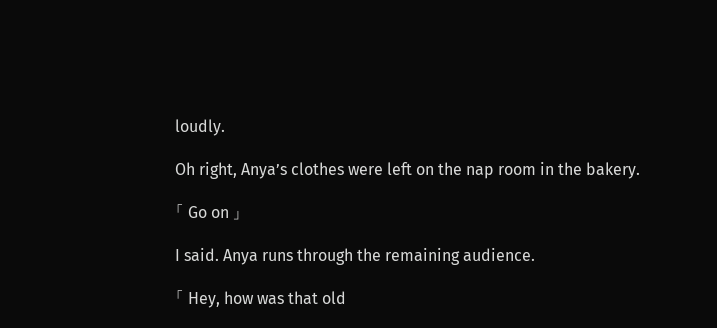loudly.

Oh right, Anya’s clothes were left on the nap room in the bakery.

「 Go on 」

I said. Anya runs through the remaining audience.

「 Hey, how was that old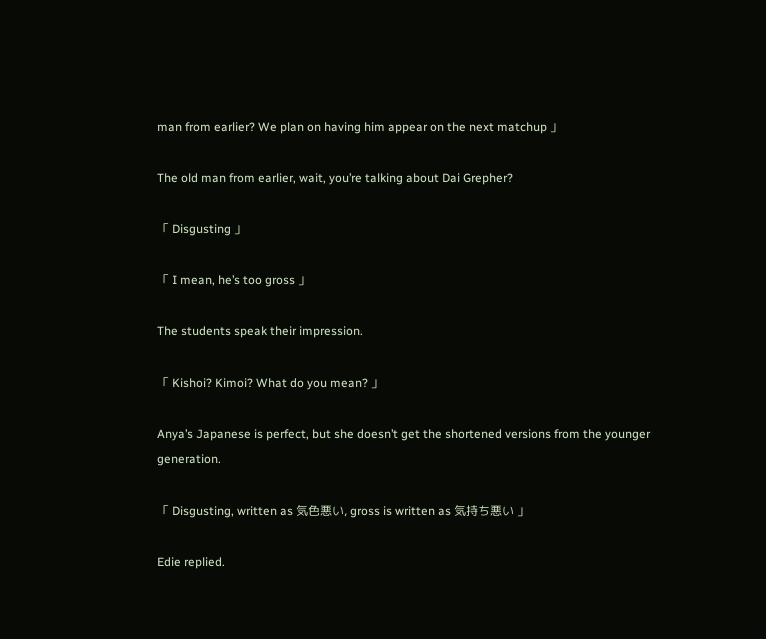man from earlier? We plan on having him appear on the next matchup 」

The old man from earlier, wait, you’re talking about Dai Grepher?

「 Disgusting 」

「 I mean, he’s too gross 」

The students speak their impression.

「 Kishoi? Kimoi? What do you mean? 」

Anya’s Japanese is perfect, but she doesn’t get the shortened versions from the younger generation.

「 Disgusting, written as 気色悪い, gross is written as 気持ち悪い 」

Edie replied.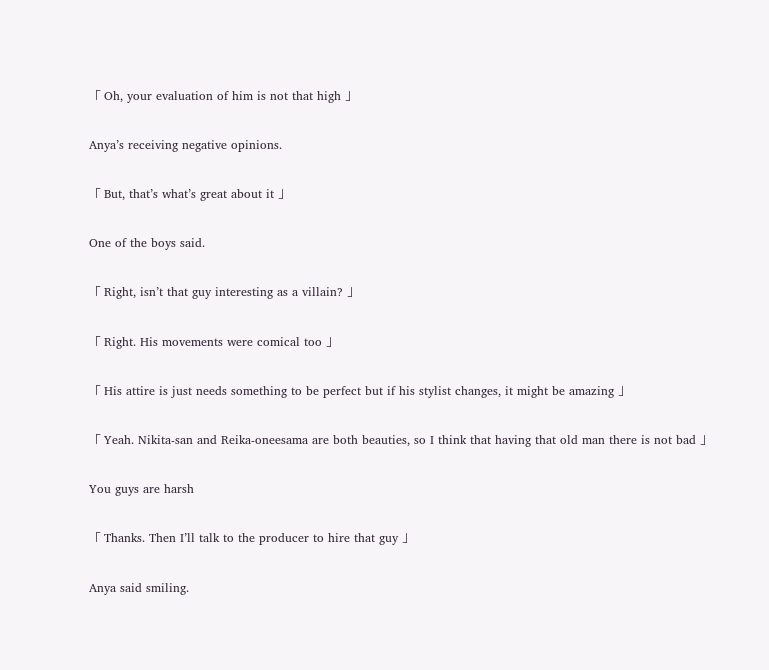「 Oh, your evaluation of him is not that high 」

Anya’s receiving negative opinions.

「 But, that’s what’s great about it 」

One of the boys said.

「 Right, isn’t that guy interesting as a villain? 」

「 Right. His movements were comical too 」

「 His attire is just needs something to be perfect but if his stylist changes, it might be amazing 」

「 Yeah. Nikita-san and Reika-oneesama are both beauties, so I think that having that old man there is not bad 」

You guys are harsh

「 Thanks. Then I’ll talk to the producer to hire that guy 」

Anya said smiling.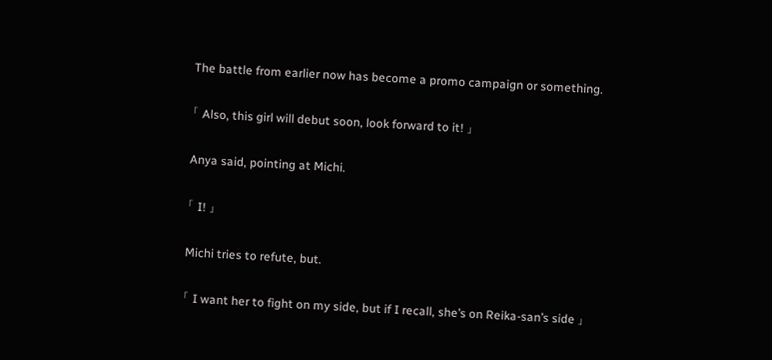The battle from earlier now has become a promo campaign or something.

「 Also, this girl will debut soon, look forward to it! 」

Anya said, pointing at Michi.

「 I! 」

Michi tries to refute, but.

「 I want her to fight on my side, but if I recall, she’s on Reika-san’s side 」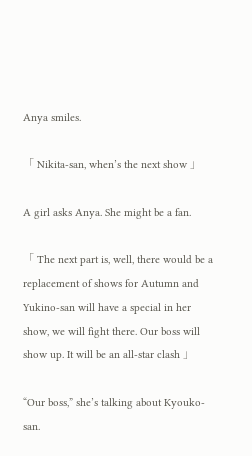Anya smiles.

「 Nikita-san, when’s the next show 」

A girl asks Anya. She might be a fan.

「 The next part is, well, there would be a replacement of shows for Autumn and Yukino-san will have a special in her show, we will fight there. Our boss will show up. It will be an all-star clash 」

“Our boss,” she’s talking about Kyouko-san.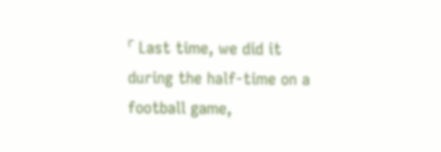「 Last time, we did it during the half-time on a football game,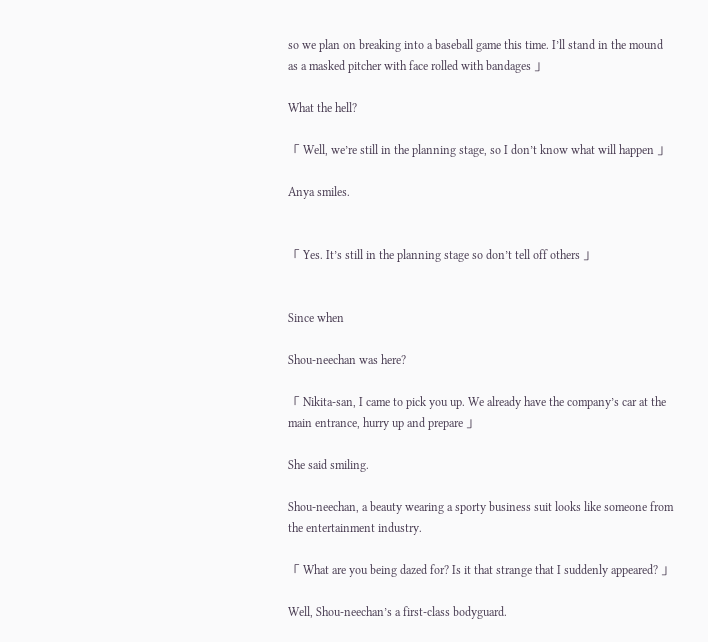so we plan on breaking into a baseball game this time. I’ll stand in the mound as a masked pitcher with face rolled with bandages 」

What the hell?

「 Well, we’re still in the planning stage, so I don’t know what will happen 」

Anya smiles.


「 Yes. It’s still in the planning stage so don’t tell off others 」


Since when

Shou-neechan was here?

「 Nikita-san, I came to pick you up. We already have the company’s car at the main entrance, hurry up and prepare 」

She said smiling.

Shou-neechan, a beauty wearing a sporty business suit looks like someone from the entertainment industry.

「 What are you being dazed for? Is it that strange that I suddenly appeared? 」

Well, Shou-neechan’s a first-class bodyguard.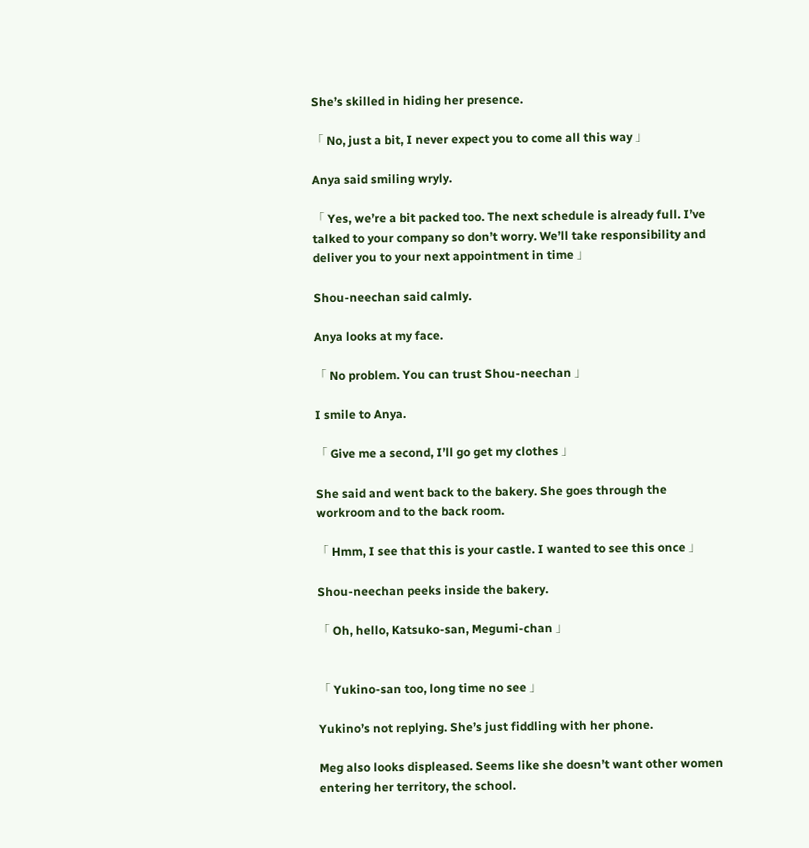She’s skilled in hiding her presence.

「 No, just a bit, I never expect you to come all this way 」

Anya said smiling wryly.

「 Yes, we’re a bit packed too. The next schedule is already full. I’ve talked to your company so don’t worry. We’ll take responsibility and deliver you to your next appointment in time 」

Shou-neechan said calmly.

Anya looks at my face.

「 No problem. You can trust Shou-neechan 」

I smile to Anya.

「 Give me a second, I’ll go get my clothes 」

She said and went back to the bakery. She goes through the workroom and to the back room.

「 Hmm, I see that this is your castle. I wanted to see this once 」

Shou-neechan peeks inside the bakery.

「 Oh, hello, Katsuko-san, Megumi-chan 」


「 Yukino-san too, long time no see 」

Yukino’s not replying. She’s just fiddling with her phone.

Meg also looks displeased. Seems like she doesn’t want other women entering her territory, the school.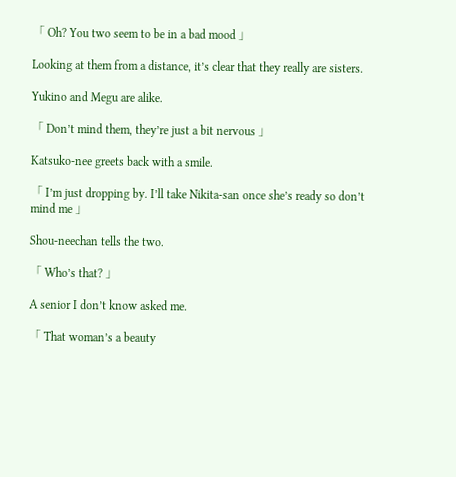「 Oh? You two seem to be in a bad mood 」

Looking at them from a distance, it’s clear that they really are sisters.

Yukino and Megu are alike.

「 Don’t mind them, they’re just a bit nervous 」

Katsuko-nee greets back with a smile.

「 I’m just dropping by. I’ll take Nikita-san once she’s ready so don’t mind me 」

Shou-neechan tells the two.

「 Who’s that? 」

A senior I don’t know asked me.

「 That woman’s a beauty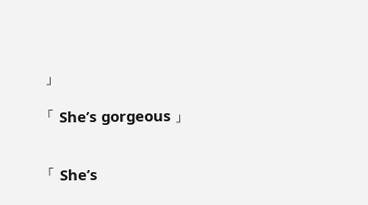」

「 She’s gorgeous 」


「 She’s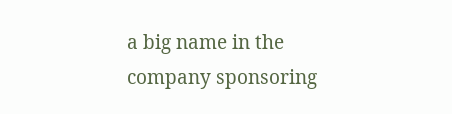a big name in the company sponsoring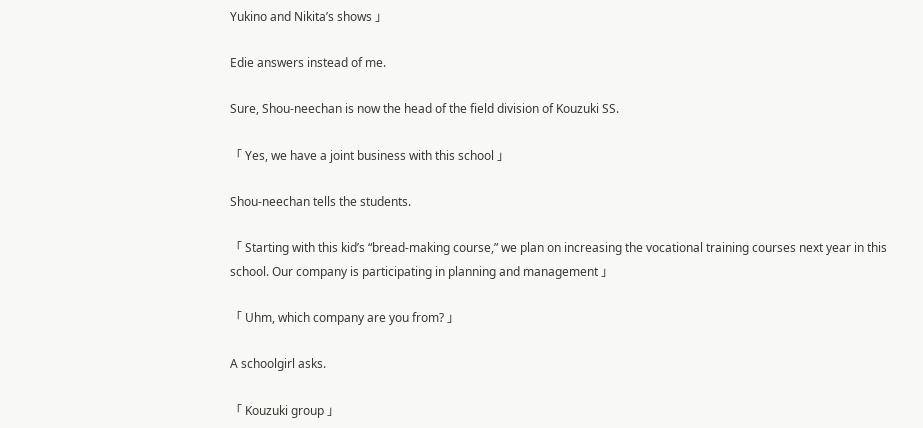Yukino and Nikita’s shows 」

Edie answers instead of me.

Sure, Shou-neechan is now the head of the field division of Kouzuki SS.

「 Yes, we have a joint business with this school 」

Shou-neechan tells the students.

「 Starting with this kid’s “bread-making course,” we plan on increasing the vocational training courses next year in this school. Our company is participating in planning and management 」

「 Uhm, which company are you from? 」

A schoolgirl asks.

「 Kouzuki group 」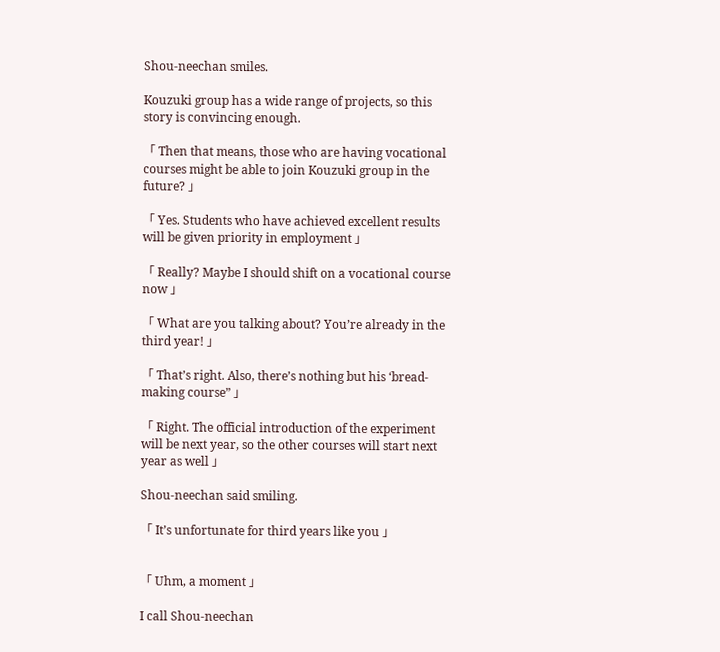Shou-neechan smiles.

Kouzuki group has a wide range of projects, so this story is convincing enough.

「 Then that means, those who are having vocational courses might be able to join Kouzuki group in the future? 」

「 Yes. Students who have achieved excellent results will be given priority in employment 」

「 Really? Maybe I should shift on a vocational course now 」

「 What are you talking about? You’re already in the third year! 」

「 That’s right. Also, there’s nothing but his ‘bread-making course” 」

「 Right. The official introduction of the experiment will be next year, so the other courses will start next year as well 」

Shou-neechan said smiling.

「 It’s unfortunate for third years like you 」


「 Uhm, a moment 」

I call Shou-neechan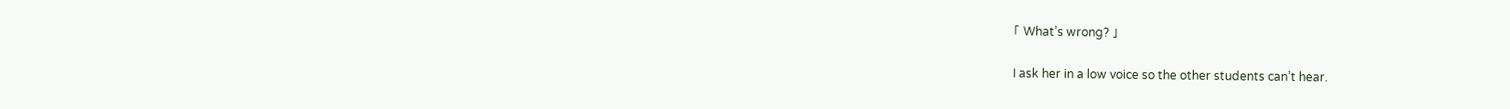「 What’s wrong? 」

I ask her in a low voice so the other students can’t hear.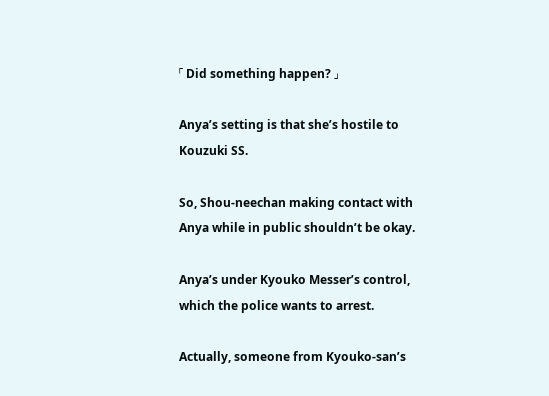「 Did something happen? 」

Anya’s setting is that she’s hostile to Kouzuki SS.

So, Shou-neechan making contact with Anya while in public shouldn’t be okay.

Anya’s under Kyouko Messer’s control, which the police wants to arrest.

Actually, someone from Kyouko-san’s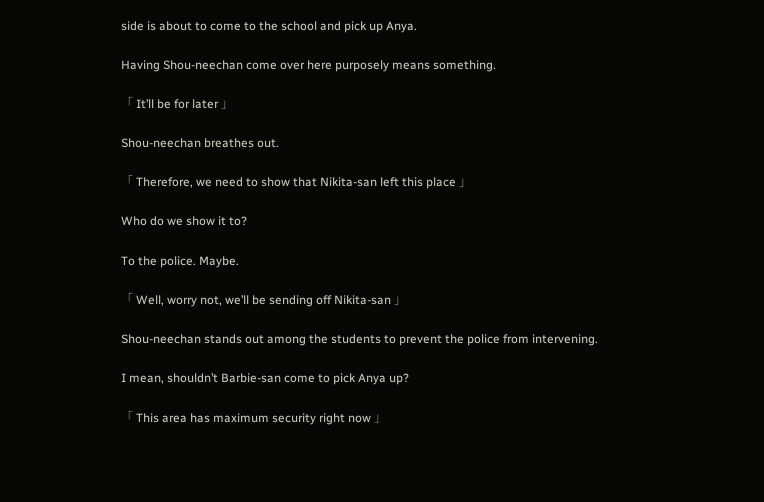side is about to come to the school and pick up Anya.

Having Shou-neechan come over here purposely means something.

「 It’ll be for later 」

Shou-neechan breathes out.

「 Therefore, we need to show that Nikita-san left this place 」

Who do we show it to?

To the police. Maybe.

「 Well, worry not, we’ll be sending off Nikita-san 」

Shou-neechan stands out among the students to prevent the police from intervening.

I mean, shouldn’t Barbie-san come to pick Anya up?

「 This area has maximum security right now 」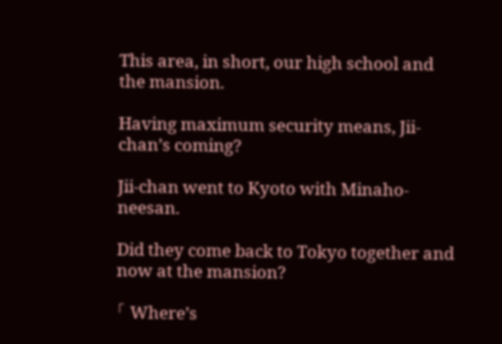This area, in short, our high school and the mansion.

Having maximum security means, Jii-chan’s coming?

Jii-chan went to Kyoto with Minaho-neesan.

Did they come back to Tokyo together and now at the mansion?

「 Where’s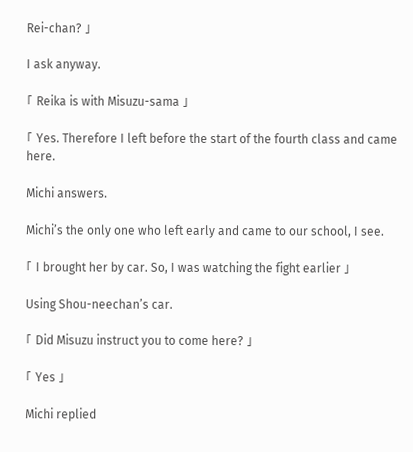Rei-chan? 」

I ask anyway.

「 Reika is with Misuzu-sama 」

「 Yes. Therefore I left before the start of the fourth class and came here.

Michi answers.

Michi’s the only one who left early and came to our school, I see.

「 I brought her by car. So, I was watching the fight earlier 」

Using Shou-neechan’s car.

「 Did Misuzu instruct you to come here? 」

「 Yes 」

Michi replied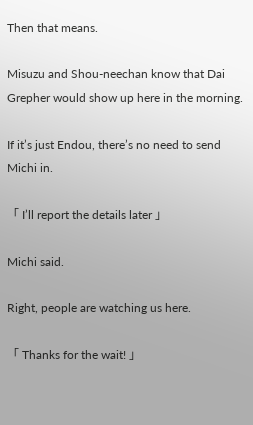Then that means.

Misuzu and Shou-neechan know that Dai Grepher would show up here in the morning.

If it’s just Endou, there’s no need to send Michi in.

「 I’ll report the details later 」

Michi said.

Right, people are watching us here.

「 Thanks for the wait! 」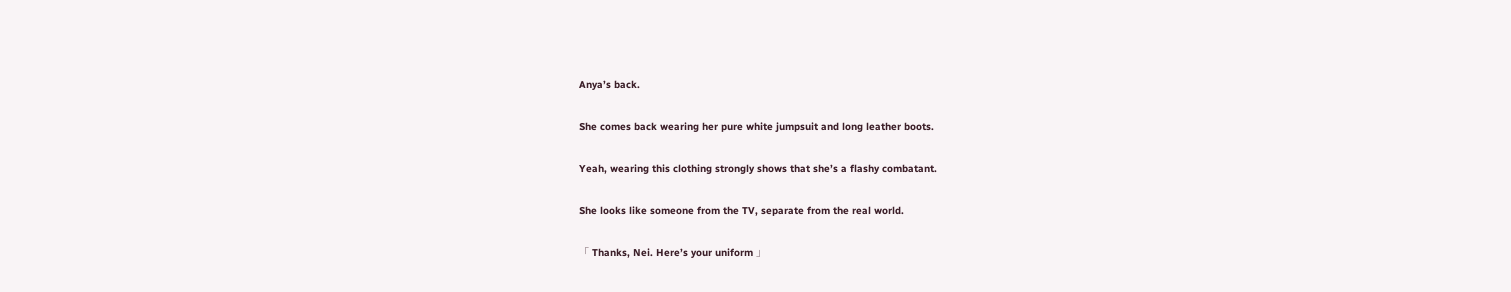Anya’s back.

She comes back wearing her pure white jumpsuit and long leather boots.

Yeah, wearing this clothing strongly shows that she’s a flashy combatant.

She looks like someone from the TV, separate from the real world.

「 Thanks, Nei. Here’s your uniform 」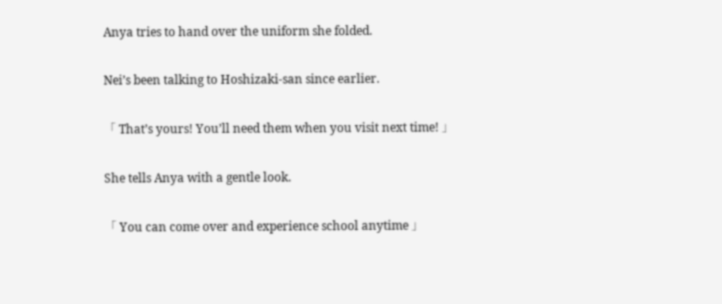Anya tries to hand over the uniform she folded.

Nei’s been talking to Hoshizaki-san since earlier.

「 That’s yours! You’ll need them when you visit next time! 」

She tells Anya with a gentle look.

「 You can come over and experience school anytime 」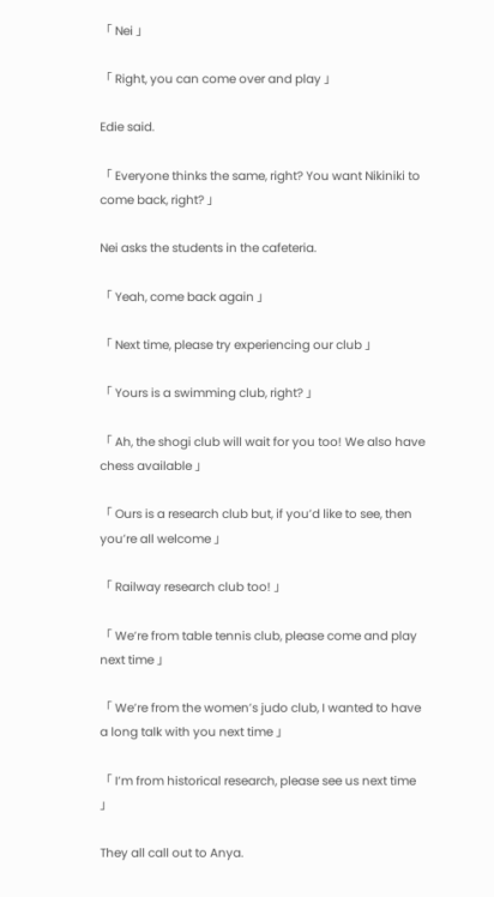「 Nei 」

「 Right, you can come over and play 」

Edie said.

「 Everyone thinks the same, right? You want Nikiniki to come back, right? 」

Nei asks the students in the cafeteria.

「 Yeah, come back again 」

「 Next time, please try experiencing our club 」

「 Yours is a swimming club, right? 」

「 Ah, the shogi club will wait for you too! We also have chess available 」

「 Ours is a research club but, if you’d like to see, then you’re all welcome 」

「 Railway research club too! 」

「 We’re from table tennis club, please come and play next time 」

「 We’re from the women’s judo club, I wanted to have a long talk with you next time 」

「 I’m from historical research, please see us next time 」

They all call out to Anya.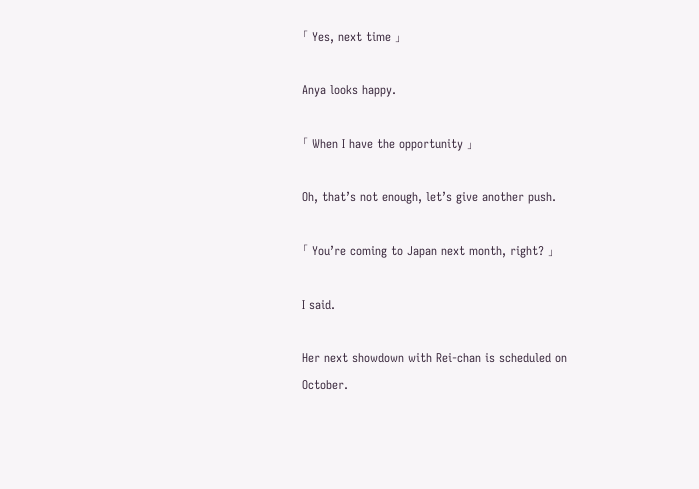「 Yes, next time 」

Anya looks happy.

「 When I have the opportunity 」

Oh, that’s not enough, let’s give another push.

「 You’re coming to Japan next month, right? 」

I said.

Her next showdown with Rei-chan is scheduled on October.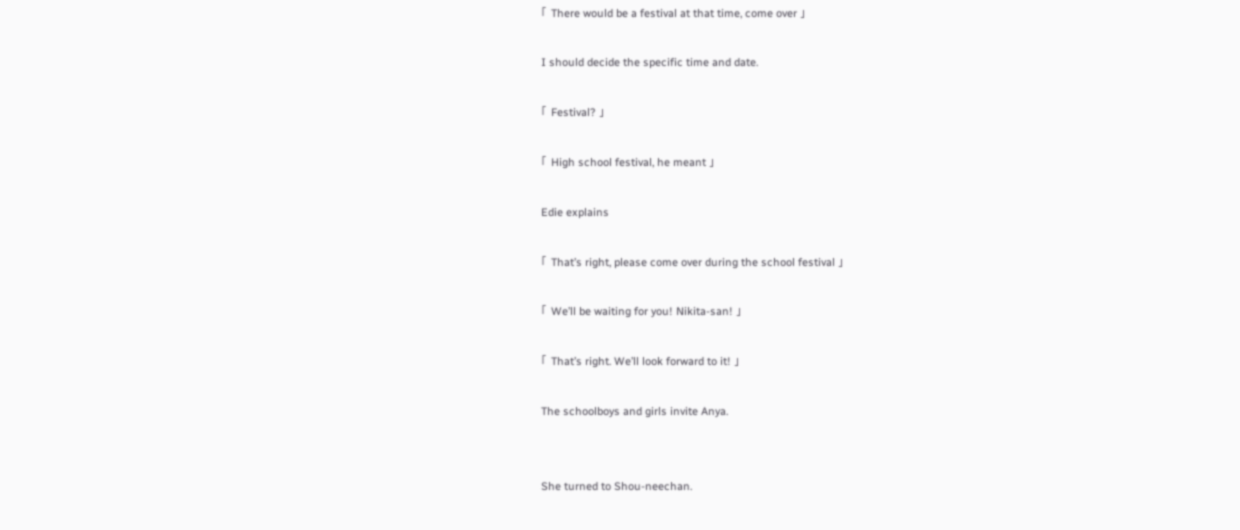「 There would be a festival at that time, come over 」

I should decide the specific time and date.

「 Festival? 」

「 High school festival, he meant 」

Edie explains

「 That’s right, please come over during the school festival 」

「 We’ll be waiting for you! Nikita-san! 」

「 That’s right. We’ll look forward to it! 」

The schoolboys and girls invite Anya.


She turned to Shou-neechan.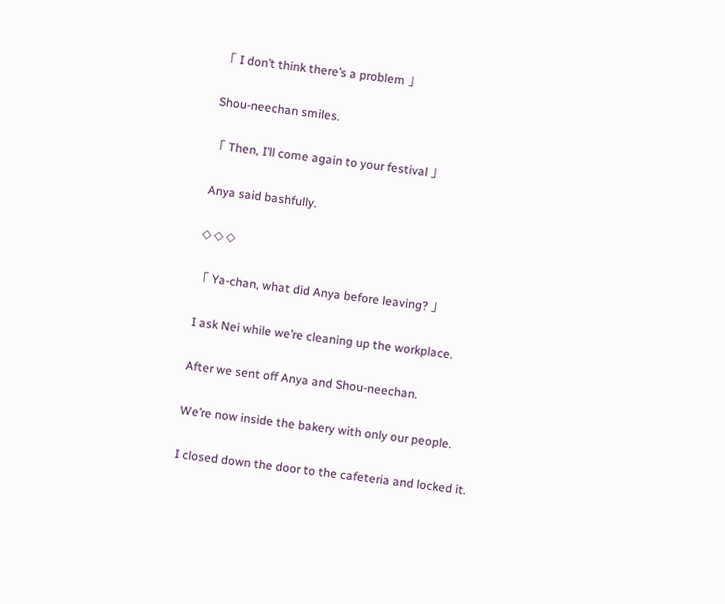「 I don’t think there’s a problem 」

Shou-neechan smiles.

「 Then, I’ll come again to your festival 」

Anya said bashfully.

◇ ◇ ◇

「 Ya-chan, what did Anya before leaving? 」

I ask Nei while we’re cleaning up the workplace.

After we sent off Anya and Shou-neechan.

We’re now inside the bakery with only our people.

I closed down the door to the cafeteria and locked it.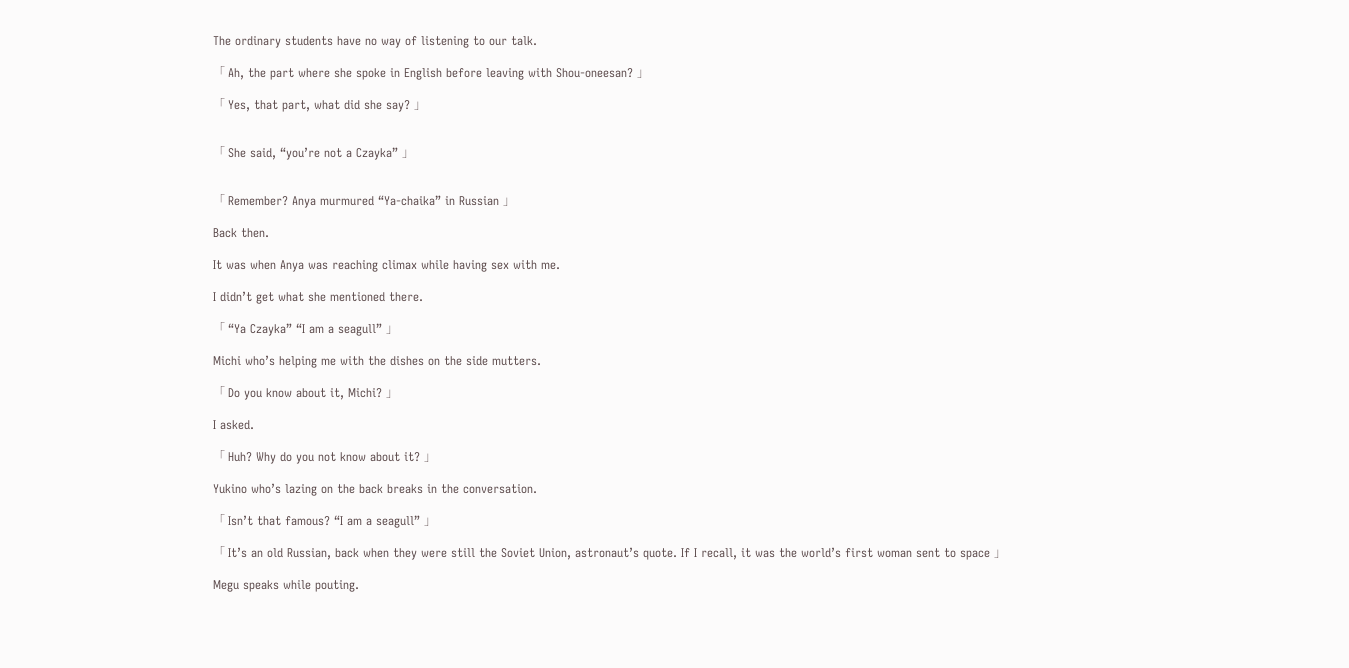The ordinary students have no way of listening to our talk.

「 Ah, the part where she spoke in English before leaving with Shou-oneesan? 」

「 Yes, that part, what did she say? 」


「 She said, “you’re not a Czayka” 」


「 Remember? Anya murmured “Ya-chaika” in Russian 」

Back then.

It was when Anya was reaching climax while having sex with me.

I didn’t get what she mentioned there.

「 “Ya Czayka” “I am a seagull” 」

Michi who’s helping me with the dishes on the side mutters.

「 Do you know about it, Michi? 」

I asked.

「 Huh? Why do you not know about it? 」

Yukino who’s lazing on the back breaks in the conversation.

「 Isn’t that famous? “I am a seagull” 」

「 It’s an old Russian, back when they were still the Soviet Union, astronaut’s quote. If I recall, it was the world’s first woman sent to space 」

Megu speaks while pouting.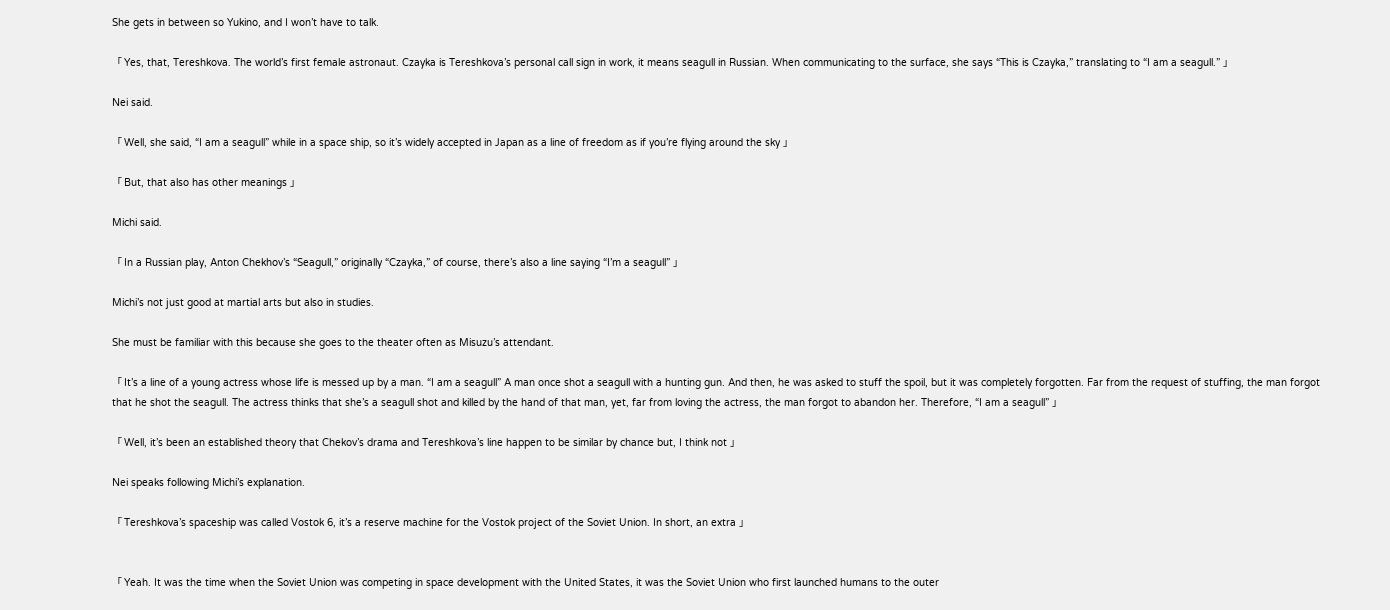She gets in between so Yukino, and I won’t have to talk.

「 Yes, that, Tereshkova. The world’s first female astronaut. Czayka is Tereshkova’s personal call sign in work, it means seagull in Russian. When communicating to the surface, she says “This is Czayka,” translating to “I am a seagull.” 」

Nei said.

「 Well, she said, “I am a seagull” while in a space ship, so it’s widely accepted in Japan as a line of freedom as if you’re flying around the sky 」

「 But, that also has other meanings 」

Michi said.

「 In a Russian play, Anton Chekhov’s “Seagull,” originally “Czayka,” of course, there’s also a line saying “I’m a seagull” 」

Michi’s not just good at martial arts but also in studies.

She must be familiar with this because she goes to the theater often as Misuzu’s attendant.

「 It’s a line of a young actress whose life is messed up by a man. “I am a seagull” A man once shot a seagull with a hunting gun. And then, he was asked to stuff the spoil, but it was completely forgotten. Far from the request of stuffing, the man forgot that he shot the seagull. The actress thinks that she’s a seagull shot and killed by the hand of that man, yet, far from loving the actress, the man forgot to abandon her. Therefore, “I am a seagull” 」

「 Well, it’s been an established theory that Chekov’s drama and Tereshkova’s line happen to be similar by chance but, I think not 」

Nei speaks following Michi’s explanation.

「 Tereshkova’s spaceship was called Vostok 6, it’s a reserve machine for the Vostok project of the Soviet Union. In short, an extra 」


「 Yeah. It was the time when the Soviet Union was competing in space development with the United States, it was the Soviet Union who first launched humans to the outer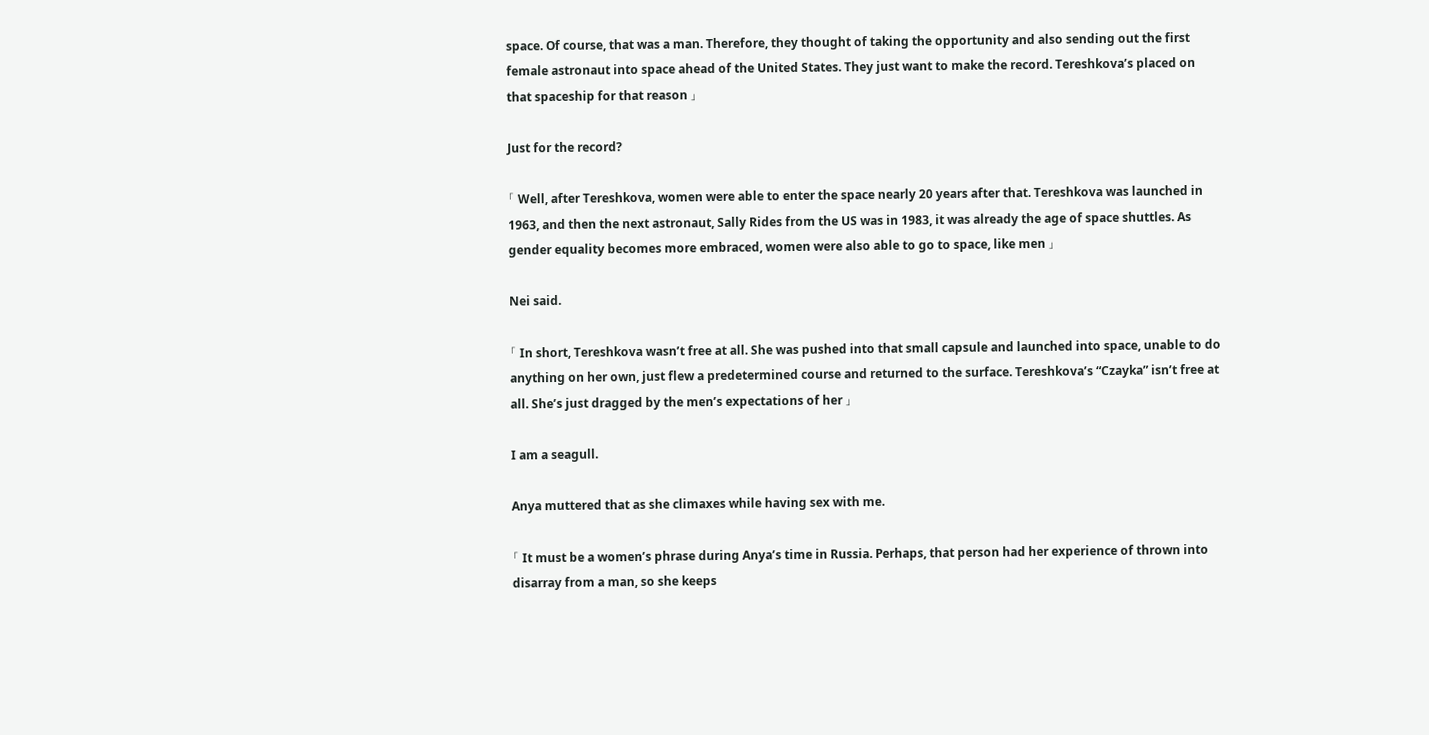space. Of course, that was a man. Therefore, they thought of taking the opportunity and also sending out the first female astronaut into space ahead of the United States. They just want to make the record. Tereshkova’s placed on that spaceship for that reason 」

Just for the record?

「 Well, after Tereshkova, women were able to enter the space nearly 20 years after that. Tereshkova was launched in 1963, and then the next astronaut, Sally Rides from the US was in 1983, it was already the age of space shuttles. As gender equality becomes more embraced, women were also able to go to space, like men 」

Nei said.

「 In short, Tereshkova wasn’t free at all. She was pushed into that small capsule and launched into space, unable to do anything on her own, just flew a predetermined course and returned to the surface. Tereshkova’s “Czayka” isn’t free at all. She’s just dragged by the men’s expectations of her 」

I am a seagull.

Anya muttered that as she climaxes while having sex with me.

「 It must be a women’s phrase during Anya’s time in Russia. Perhaps, that person had her experience of thrown into disarray from a man, so she keeps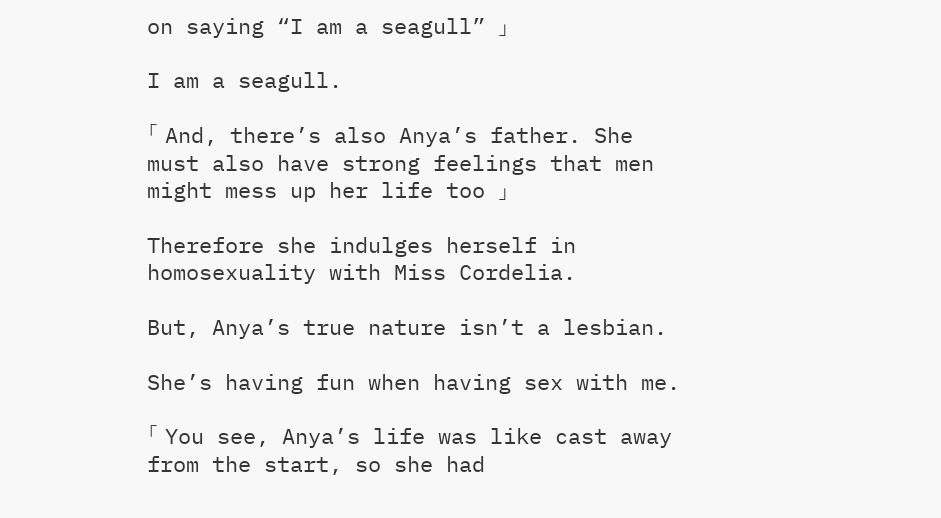on saying “I am a seagull” 」

I am a seagull.

「 And, there’s also Anya’s father. She must also have strong feelings that men might mess up her life too 」

Therefore she indulges herself in homosexuality with Miss Cordelia.

But, Anya’s true nature isn’t a lesbian.

She’s having fun when having sex with me.

「 You see, Anya’s life was like cast away from the start, so she had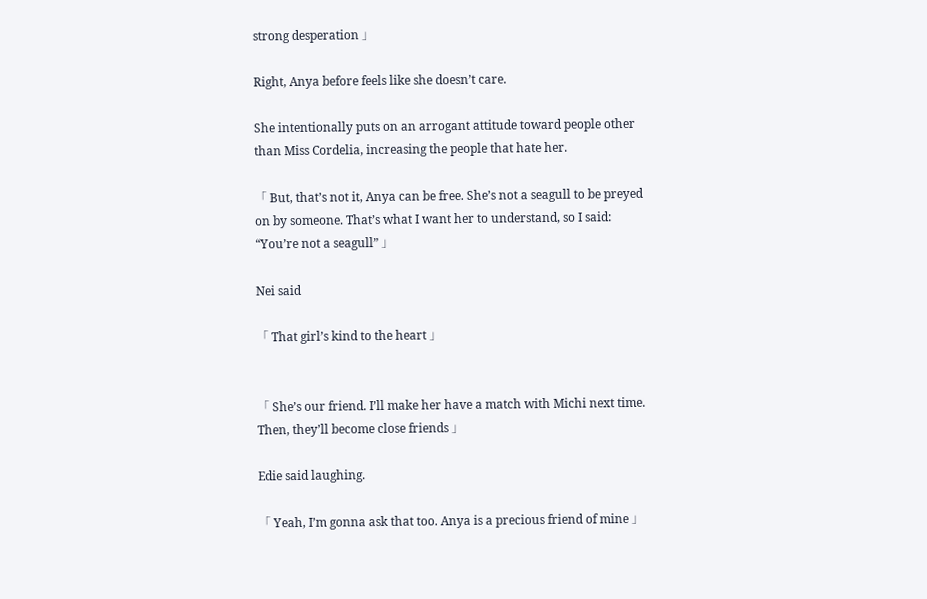strong desperation 」

Right, Anya before feels like she doesn’t care.

She intentionally puts on an arrogant attitude toward people other than Miss Cordelia, increasing the people that hate her.

「 But, that’s not it, Anya can be free. She’s not a seagull to be preyed on by someone. That’s what I want her to understand, so I said: “You’re not a seagull” 」

Nei said

「 That girl’s kind to the heart 」


「 She’s our friend. I’ll make her have a match with Michi next time. Then, they’ll become close friends 」

Edie said laughing.

「 Yeah, I’m gonna ask that too. Anya is a precious friend of mine 」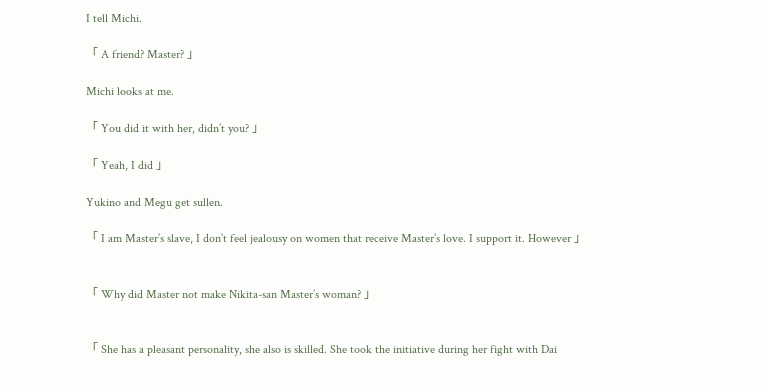I tell Michi.

「 A friend? Master? 」

Michi looks at me.

「 You did it with her, didn’t you? 」

「 Yeah, I did 」

Yukino and Megu get sullen.

「 I am Master’s slave, I don’t feel jealousy on women that receive Master’s love. I support it. However 」


「 Why did Master not make Nikita-san Master’s woman? 」


「 She has a pleasant personality, she also is skilled. She took the initiative during her fight with Dai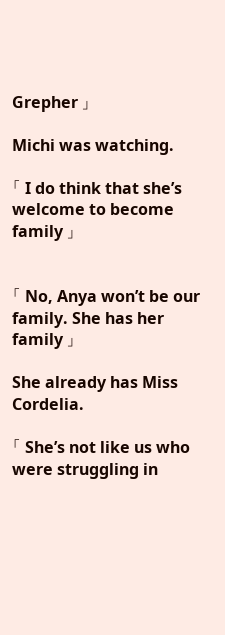Grepher 」

Michi was watching.

「 I do think that she’s welcome to become family 」


「 No, Anya won’t be our family. She has her family 」

She already has Miss Cordelia.

「 She’s not like us who were struggling in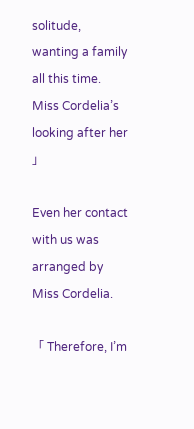solitude, wanting a family all this time. Miss Cordelia’s looking after her 」

Even her contact with us was arranged by Miss Cordelia.

「 Therefore, I’m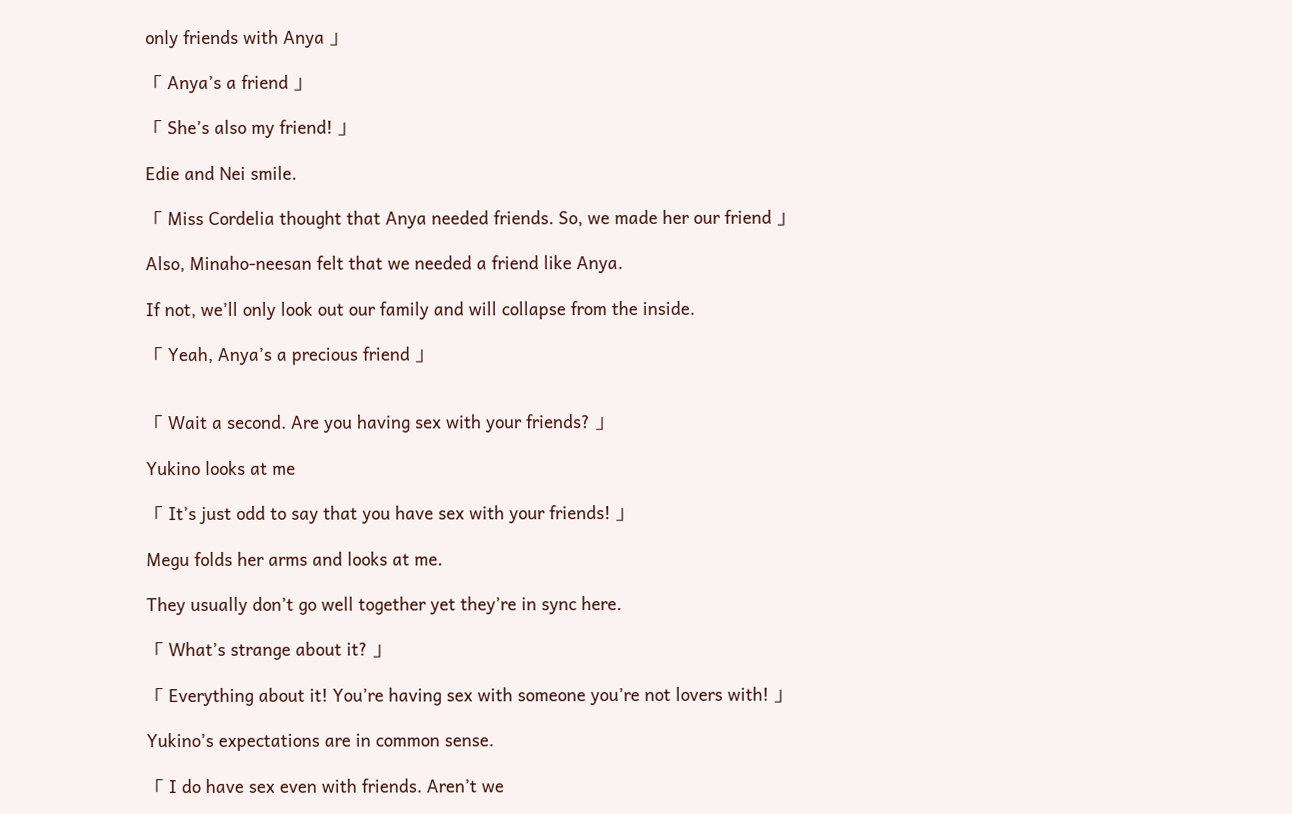only friends with Anya 」

「 Anya’s a friend 」

「 She’s also my friend! 」

Edie and Nei smile.

「 Miss Cordelia thought that Anya needed friends. So, we made her our friend 」

Also, Minaho-neesan felt that we needed a friend like Anya.

If not, we’ll only look out our family and will collapse from the inside.

「 Yeah, Anya’s a precious friend 」


「 Wait a second. Are you having sex with your friends? 」

Yukino looks at me

「 It’s just odd to say that you have sex with your friends! 」

Megu folds her arms and looks at me.

They usually don’t go well together yet they’re in sync here.

「 What’s strange about it? 」

「 Everything about it! You’re having sex with someone you’re not lovers with! 」

Yukino’s expectations are in common sense.

「 I do have sex even with friends. Aren’t we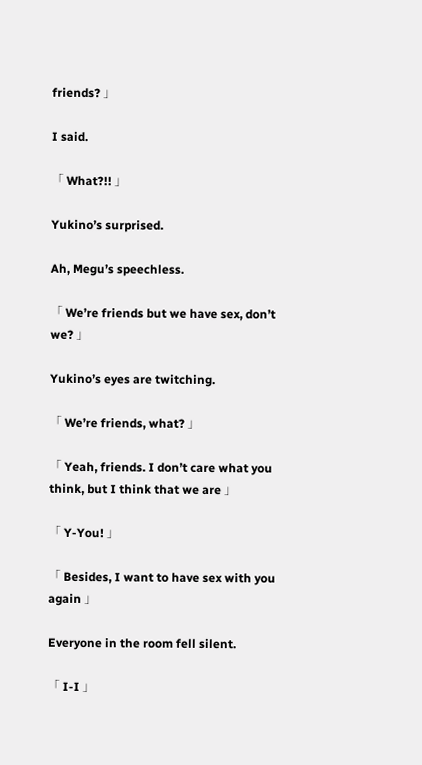friends? 」

I said.

「 What?!! 」

Yukino’s surprised.

Ah, Megu’s speechless.

「 We’re friends but we have sex, don’t we? 」

Yukino’s eyes are twitching.

「 We’re friends, what? 」

「 Yeah, friends. I don’t care what you think, but I think that we are 」

「 Y-You! 」

「 Besides, I want to have sex with you again 」

Everyone in the room fell silent.

「 I-I 」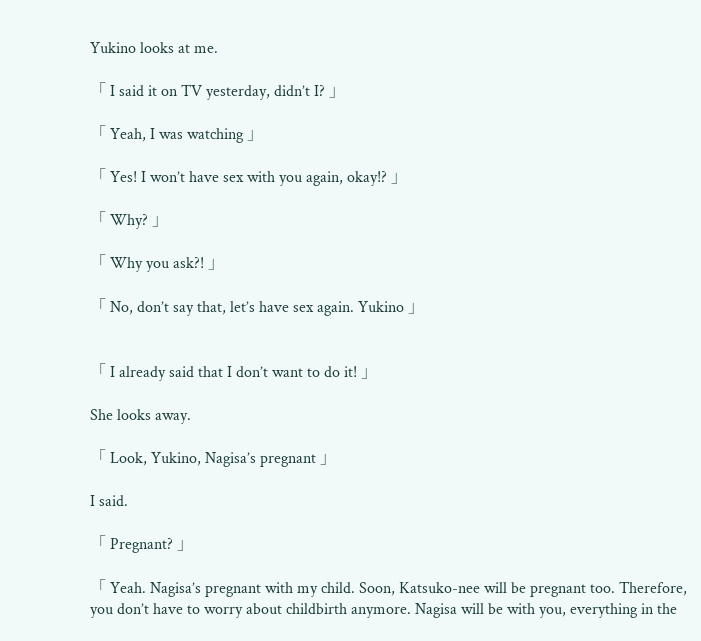Yukino looks at me.

「 I said it on TV yesterday, didn’t I? 」

「 Yeah, I was watching 」

「 Yes! I won’t have sex with you again, okay!? 」

「 Why? 」

「 Why you ask?! 」

「 No, don’t say that, let’s have sex again. Yukino 」


「 I already said that I don’t want to do it! 」

She looks away.

「 Look, Yukino, Nagisa’s pregnant 」

I said.

「 Pregnant? 」

「 Yeah. Nagisa’s pregnant with my child. Soon, Katsuko-nee will be pregnant too. Therefore, you don’t have to worry about childbirth anymore. Nagisa will be with you, everything in the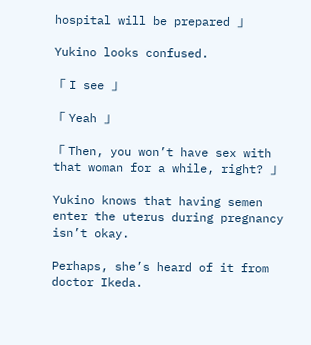hospital will be prepared 」

Yukino looks confused.

「 I see 」

「 Yeah 」

「 Then, you won’t have sex with that woman for a while, right? 」

Yukino knows that having semen enter the uterus during pregnancy isn’t okay.

Perhaps, she’s heard of it from doctor Ikeda.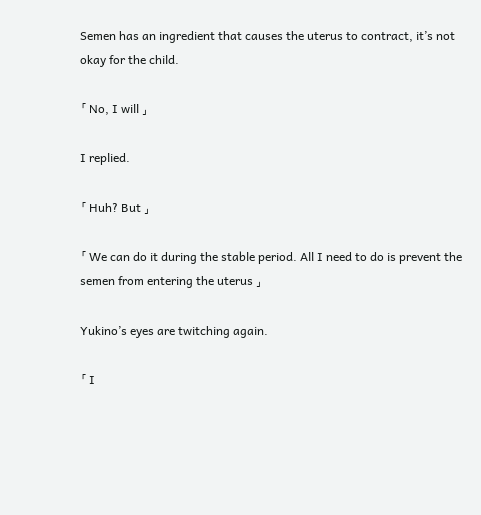Semen has an ingredient that causes the uterus to contract, it’s not okay for the child.

「 No, I will 」

I replied.

「 Huh? But 」

「 We can do it during the stable period. All I need to do is prevent the semen from entering the uterus 」

Yukino’s eyes are twitching again.

「 I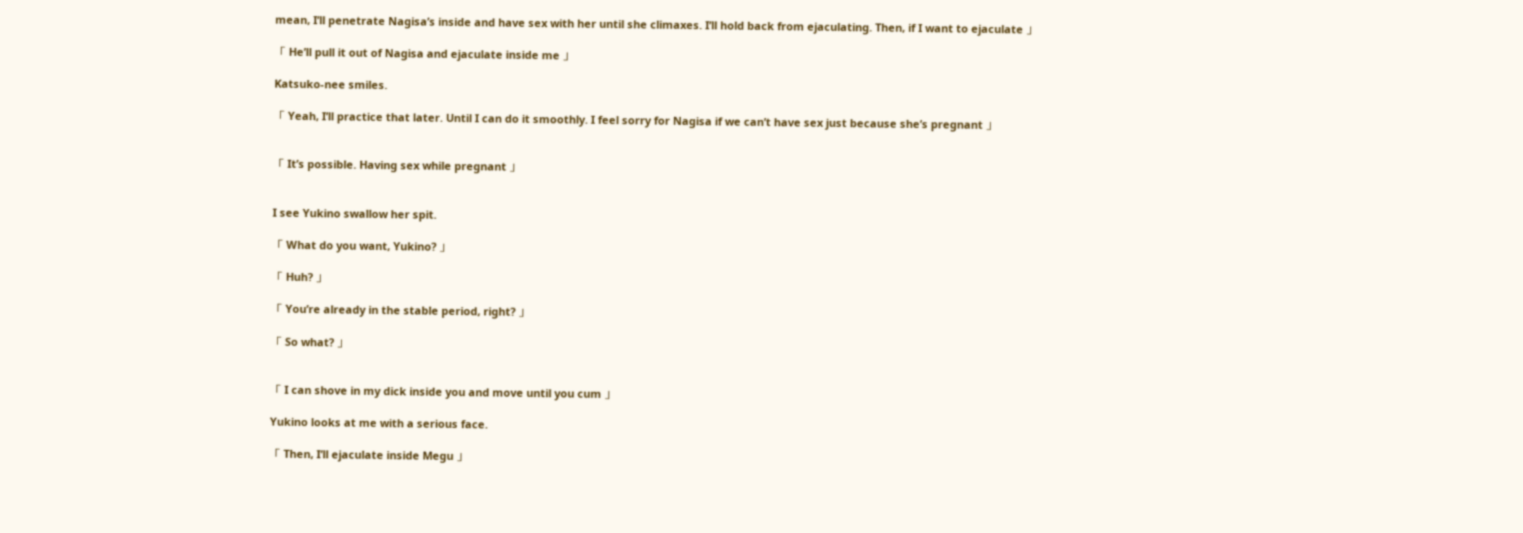mean, I’ll penetrate Nagisa’s inside and have sex with her until she climaxes. I’ll hold back from ejaculating. Then, if I want to ejaculate 」

「 He’ll pull it out of Nagisa and ejaculate inside me 」

Katsuko-nee smiles.

「 Yeah, I’ll practice that later. Until I can do it smoothly. I feel sorry for Nagisa if we can’t have sex just because she’s pregnant 」


「 It’s possible. Having sex while pregnant 」


I see Yukino swallow her spit.

「 What do you want, Yukino? 」

「 Huh? 」

「 You’re already in the stable period, right? 」

「 So what? 」


「 I can shove in my dick inside you and move until you cum 」

Yukino looks at me with a serious face.

「 Then, I’ll ejaculate inside Megu 」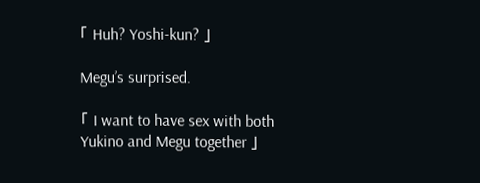「 Huh? Yoshi-kun? 」

Megu’s surprised.

「 I want to have sex with both Yukino and Megu together 」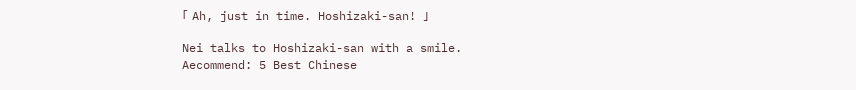「 Ah, just in time. Hoshizaki-san! 」

Nei talks to Hoshizaki-san with a smile.
Aecommend: 5 Best Chinese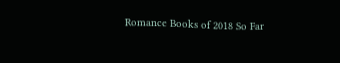Romance Books of 2018 So Far